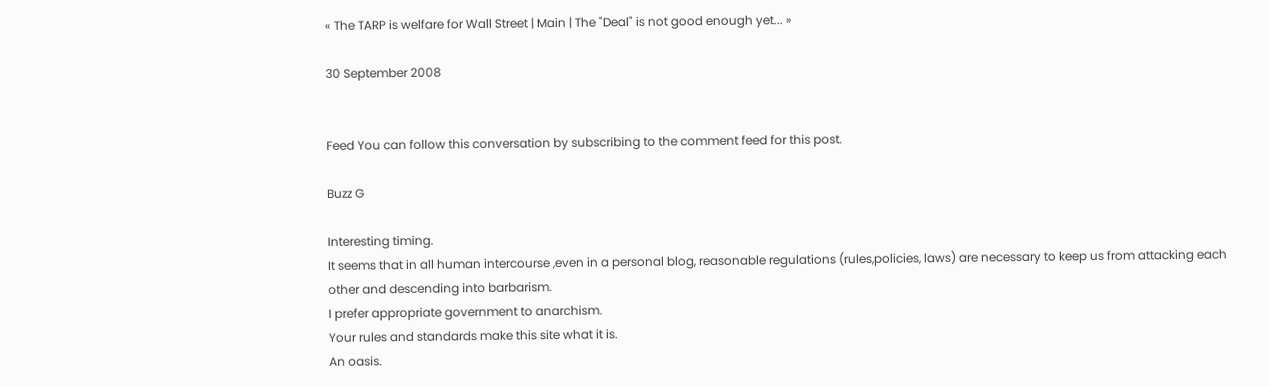« The TARP is welfare for Wall Street | Main | The "Deal" is not good enough yet... »

30 September 2008


Feed You can follow this conversation by subscribing to the comment feed for this post.

Buzz G

Interesting timing.
It seems that in all human intercourse ,even in a personal blog, reasonable regulations (rules,policies, laws) are necessary to keep us from attacking each other and descending into barbarism.
I prefer appropriate government to anarchism.
Your rules and standards make this site what it is.
An oasis.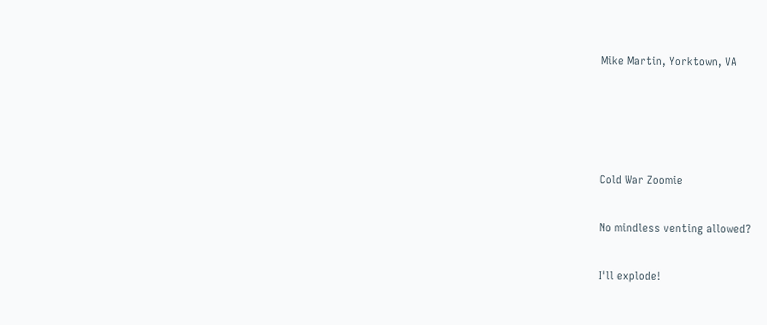Mike Martin, Yorktown, VA




Cold War Zoomie

No mindless venting allowed?

I'll explode!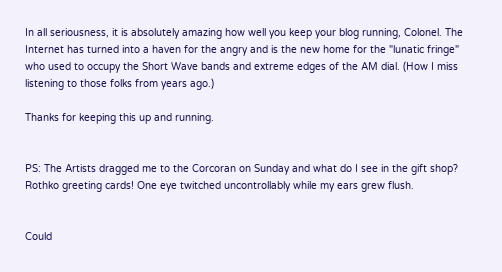In all seriousness, it is absolutely amazing how well you keep your blog running, Colonel. The Internet has turned into a haven for the angry and is the new home for the "lunatic fringe" who used to occupy the Short Wave bands and extreme edges of the AM dial. (How I miss listening to those folks from years ago.)

Thanks for keeping this up and running.


PS: The Artists dragged me to the Corcoran on Sunday and what do I see in the gift shop? Rothko greeting cards! One eye twitched uncontrollably while my ears grew flush.


Could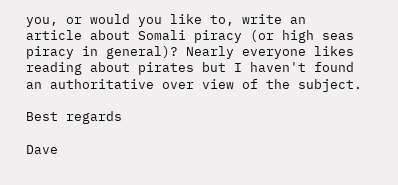you, or would you like to, write an article about Somali piracy (or high seas piracy in general)? Nearly everyone likes reading about pirates but I haven't found an authoritative over view of the subject.

Best regards

Dave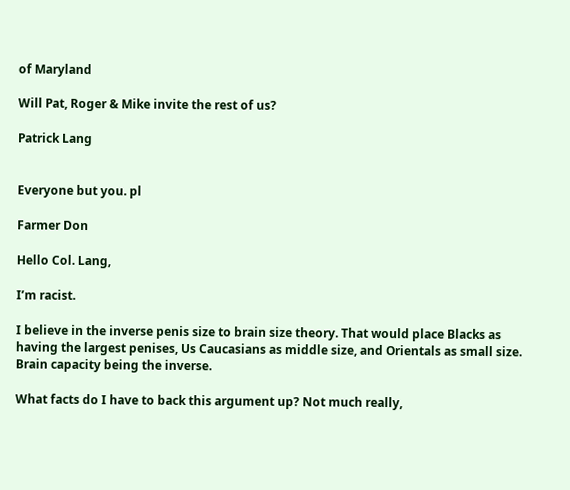of Maryland

Will Pat, Roger & Mike invite the rest of us?

Patrick Lang


Everyone but you. pl

Farmer Don

Hello Col. Lang,

I’m racist.

I believe in the inverse penis size to brain size theory. That would place Blacks as having the largest penises, Us Caucasians as middle size, and Orientals as small size. Brain capacity being the inverse.

What facts do I have to back this argument up? Not much really,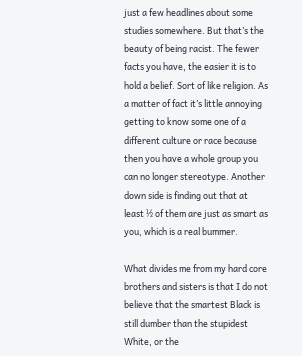just a few headlines about some studies somewhere. But that’s the beauty of being racist. The fewer facts you have, the easier it is to hold a belief. Sort of like religion. As a matter of fact it’s little annoying getting to know some one of a different culture or race because then you have a whole group you can no longer stereotype. Another down side is finding out that at least ½ of them are just as smart as you, which is a real bummer.

What divides me from my hard core brothers and sisters is that I do not believe that the smartest Black is still dumber than the stupidest White, or the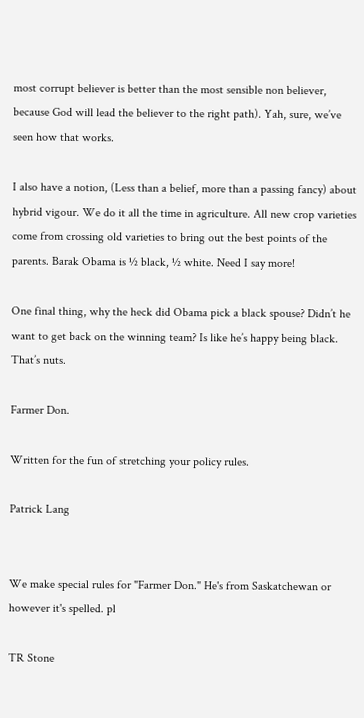most corrupt believer is better than the most sensible non believer, because God will lead the believer to the right path). Yah, sure, we’ve seen how that works.

I also have a notion, (Less than a belief, more than a passing fancy) about hybrid vigour. We do it all the time in agriculture. All new crop varieties come from crossing old varieties to bring out the best points of the parents. Barak Obama is ½ black, ½ white. Need I say more!

One final thing, why the heck did Obama pick a black spouse? Didn’t he want to get back on the winning team? Is like he’s happy being black. That’s nuts.

Farmer Don.

Written for the fun of stretching your policy rules.

Patrick Lang


We make special rules for "Farmer Don." He's from Saskatchewan or however it's spelled. pl

TR Stone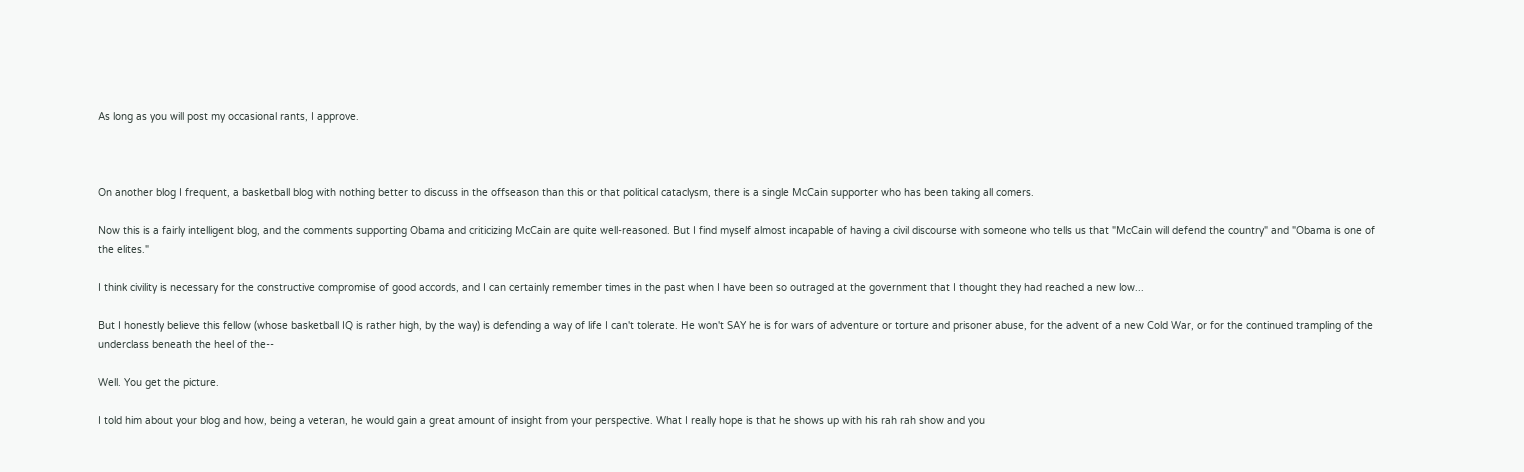As long as you will post my occasional rants, I approve.



On another blog I frequent, a basketball blog with nothing better to discuss in the offseason than this or that political cataclysm, there is a single McCain supporter who has been taking all comers.

Now this is a fairly intelligent blog, and the comments supporting Obama and criticizing McCain are quite well-reasoned. But I find myself almost incapable of having a civil discourse with someone who tells us that "McCain will defend the country" and "Obama is one of the elites."

I think civility is necessary for the constructive compromise of good accords, and I can certainly remember times in the past when I have been so outraged at the government that I thought they had reached a new low...

But I honestly believe this fellow (whose basketball IQ is rather high, by the way) is defending a way of life I can't tolerate. He won't SAY he is for wars of adventure or torture and prisoner abuse, for the advent of a new Cold War, or for the continued trampling of the underclass beneath the heel of the--

Well. You get the picture.

I told him about your blog and how, being a veteran, he would gain a great amount of insight from your perspective. What I really hope is that he shows up with his rah rah show and you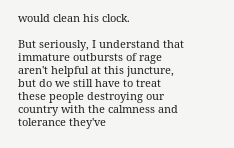would clean his clock.

But seriously, I understand that immature outbursts of rage aren't helpful at this juncture, but do we still have to treat these people destroying our country with the calmness and tolerance they've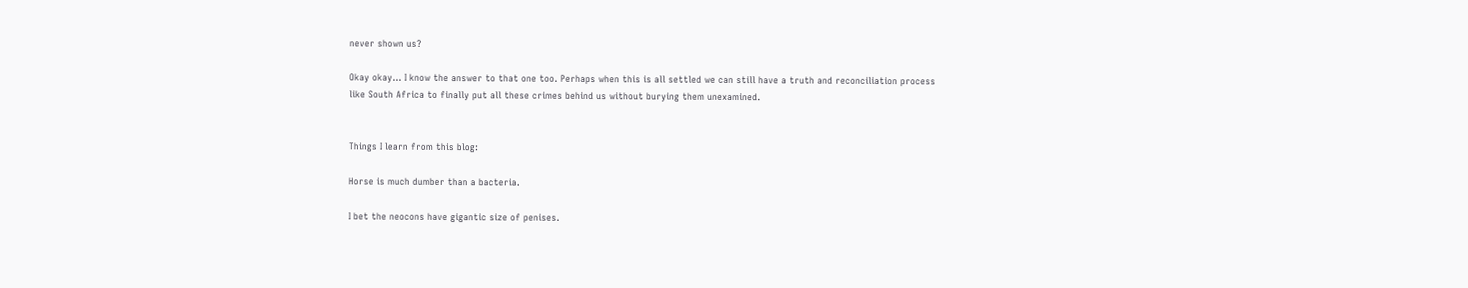never shown us?

Okay okay... I know the answer to that one too. Perhaps when this is all settled we can still have a truth and reconciliation process like South Africa to finally put all these crimes behind us without burying them unexamined.


Things I learn from this blog:

Horse is much dumber than a bacteria.

I bet the neocons have gigantic size of penises.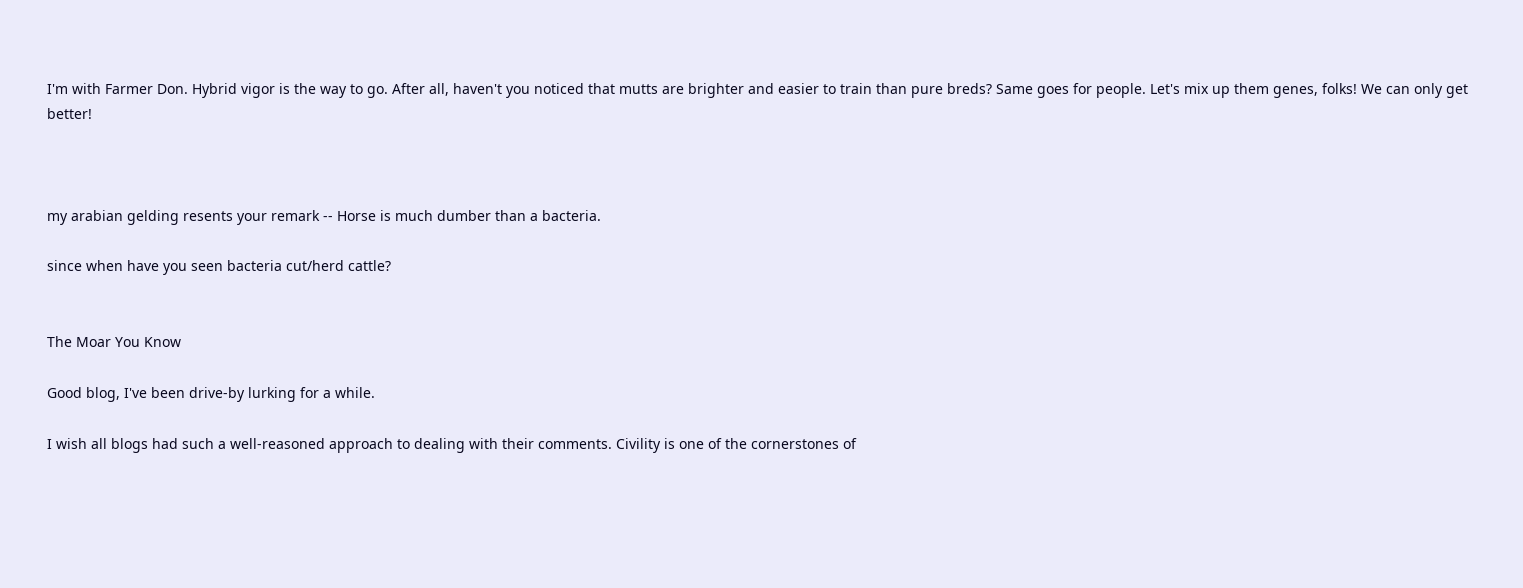I'm with Farmer Don. Hybrid vigor is the way to go. After all, haven't you noticed that mutts are brighter and easier to train than pure breds? Same goes for people. Let's mix up them genes, folks! We can only get better!



my arabian gelding resents your remark -- Horse is much dumber than a bacteria.

since when have you seen bacteria cut/herd cattle?


The Moar You Know

Good blog, I've been drive-by lurking for a while.

I wish all blogs had such a well-reasoned approach to dealing with their comments. Civility is one of the cornerstones of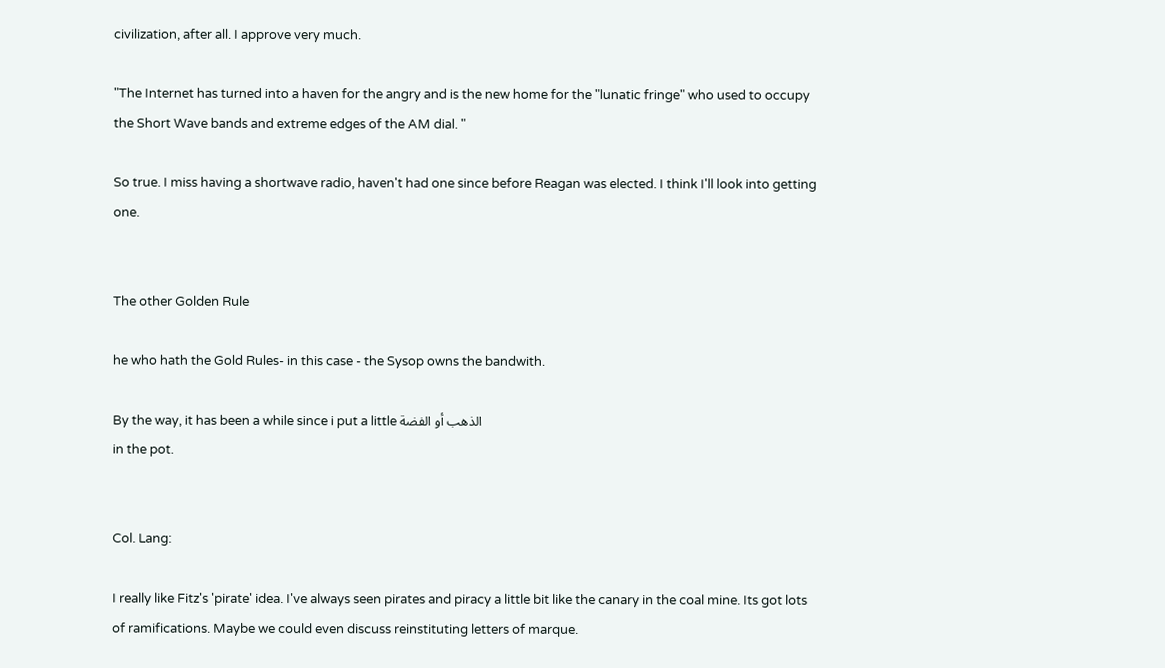civilization, after all. I approve very much.

"The Internet has turned into a haven for the angry and is the new home for the "lunatic fringe" who used to occupy the Short Wave bands and extreme edges of the AM dial. "

So true. I miss having a shortwave radio, haven't had one since before Reagan was elected. I think I'll look into getting one.


The other Golden Rule

he who hath the Gold Rules- in this case - the Sysop owns the bandwith.

By the way, it has been a while since i put a little الذهب أو الفضة
in the pot.


Col. Lang:

I really like Fitz's 'pirate' idea. I've always seen pirates and piracy a little bit like the canary in the coal mine. Its got lots of ramifications. Maybe we could even discuss reinstituting letters of marque.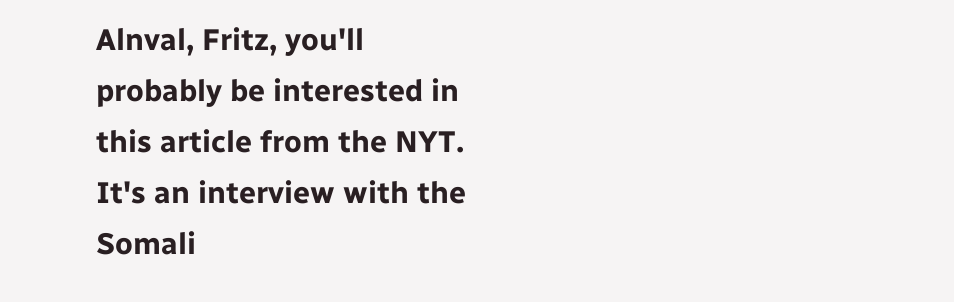Alnval, Fritz, you'll probably be interested in this article from the NYT. It's an interview with the Somali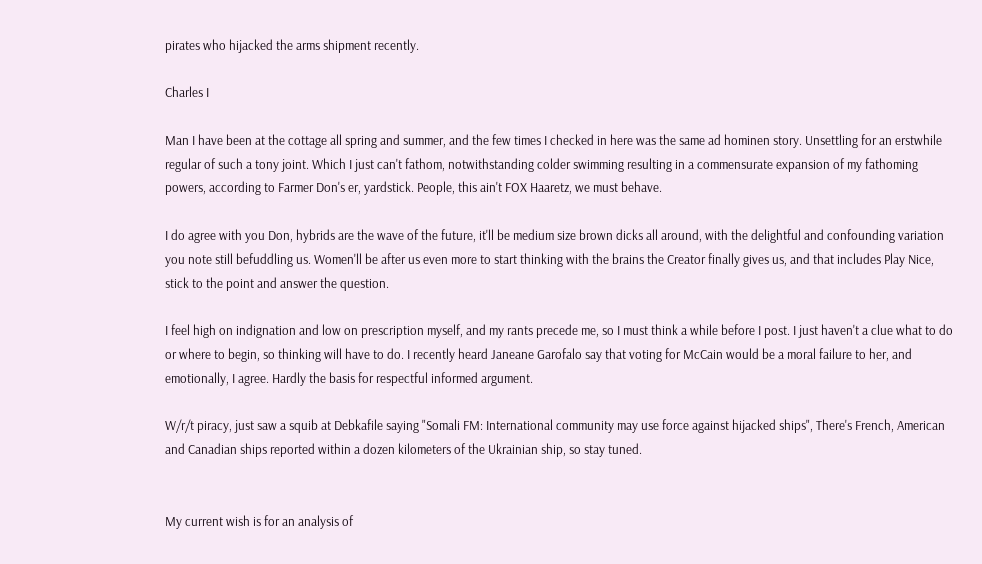pirates who hijacked the arms shipment recently.

Charles I

Man I have been at the cottage all spring and summer, and the few times I checked in here was the same ad hominen story. Unsettling for an erstwhile regular of such a tony joint. Which I just can't fathom, notwithstanding colder swimming resulting in a commensurate expansion of my fathoming powers, according to Farmer Don's er, yardstick. People, this ain't FOX Haaretz, we must behave.

I do agree with you Don, hybrids are the wave of the future, it'll be medium size brown dicks all around, with the delightful and confounding variation you note still befuddling us. Women'll be after us even more to start thinking with the brains the Creator finally gives us, and that includes Play Nice, stick to the point and answer the question.

I feel high on indignation and low on prescription myself, and my rants precede me, so I must think a while before I post. I just haven't a clue what to do or where to begin, so thinking will have to do. I recently heard Janeane Garofalo say that voting for McCain would be a moral failure to her, and emotionally, I agree. Hardly the basis for respectful informed argument.

W/r/t piracy, just saw a squib at Debkafile saying "Somali FM: International community may use force against hijacked ships", There's French, American and Canadian ships reported within a dozen kilometers of the Ukrainian ship, so stay tuned.


My current wish is for an analysis of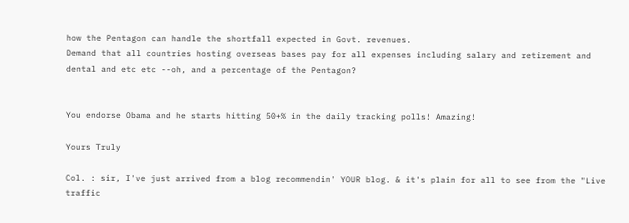how the Pentagon can handle the shortfall expected in Govt. revenues.
Demand that all countries hosting overseas bases pay for all expenses including salary and retirement and dental and etc etc --oh, and a percentage of the Pentagon?


You endorse Obama and he starts hitting 50+% in the daily tracking polls! Amazing!

Yours Truly

Col. : sir, I've just arrived from a blog recommendin' YOUR blog. & it's plain for all to see from the "Live traffic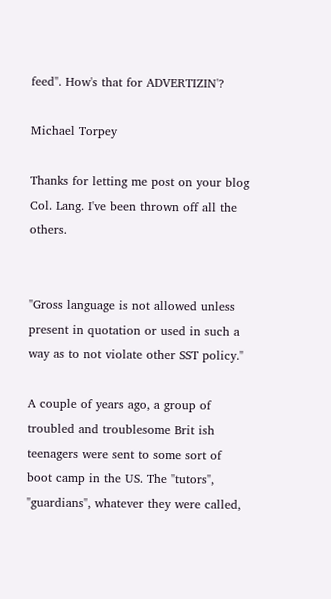feed". How's that for ADVERTIZIN'?

Michael Torpey

Thanks for letting me post on your blog Col. Lang. I've been thrown off all the others.


"Gross language is not allowed unless present in quotation or used in such a way as to not violate other SST policy."

A couple of years ago, a group of troubled and troublesome Brit ish teenagers were sent to some sort of boot camp in the US. The "tutors", "guardians", whatever they were called,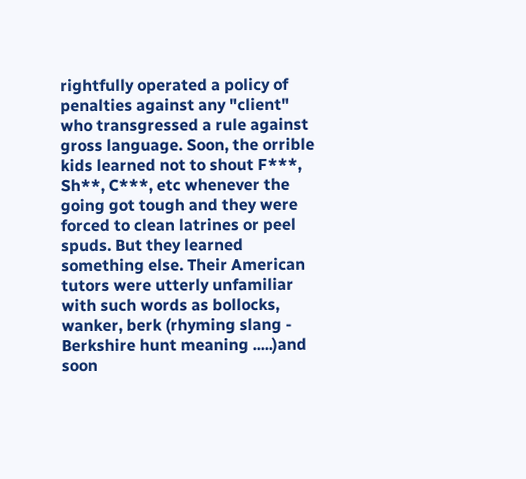rightfully operated a policy of penalties against any "client" who transgressed a rule against gross language. Soon, the orrible kids learned not to shout F***, Sh**, C***, etc whenever the going got tough and they were forced to clean latrines or peel spuds. But they learned something else. Their American tutors were utterly unfamiliar with such words as bollocks, wanker, berk (rhyming slang - Berkshire hunt meaning .....)and soon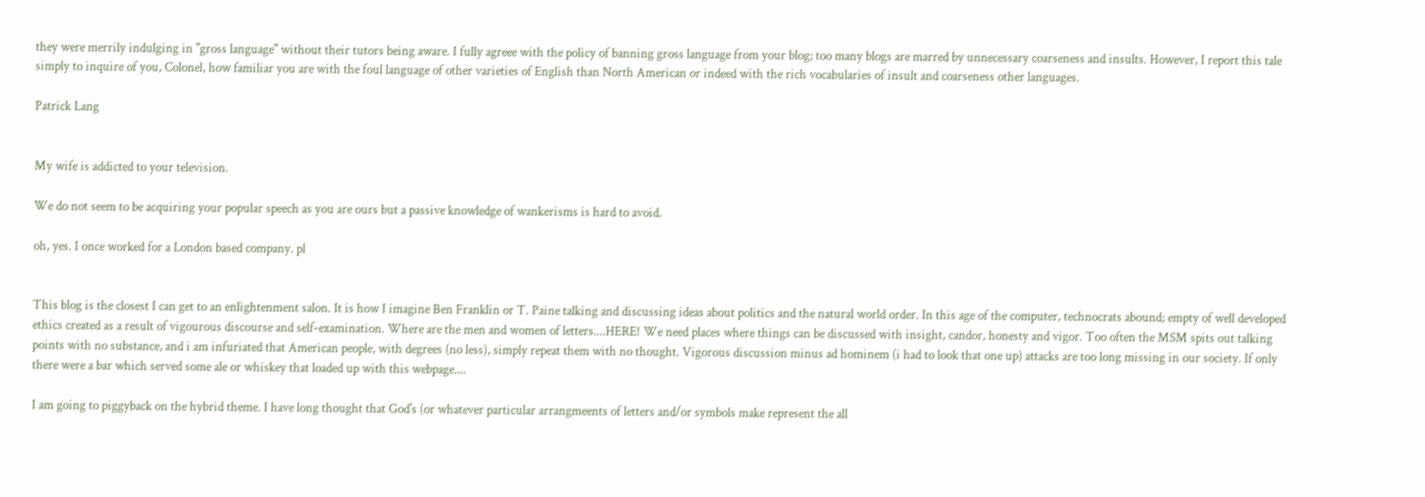they were merrily indulging in "gross language" without their tutors being aware. I fully agreee with the policy of banning gross language from your blog; too many blogs are marred by unnecessary coarseness and insults. However, I report this tale simply to inquire of you, Colonel, how familiar you are with the foul language of other varieties of English than North American or indeed with the rich vocabularies of insult and coarseness other languages.

Patrick Lang


My wife is addicted to your television.

We do not seem to be acquiring your popular speech as you are ours but a passive knowledge of wankerisms is hard to avoid.

oh, yes. I once worked for a London based company. pl


This blog is the closest I can get to an enlightenment salon. It is how I imagine Ben Franklin or T. Paine talking and discussing ideas about politics and the natural world order. In this age of the computer, technocrats abound; empty of well developed ethics created as a result of vigourous discourse and self-examination. Where are the men and women of letters....HERE! We need places where things can be discussed with insight, candor, honesty and vigor. Too often the MSM spits out talking points with no substance, and i am infuriated that American people, with degrees (no less), simply repeat them with no thought. Vigorous discussion minus ad hominem (i had to look that one up) attacks are too long missing in our society. If only there were a bar which served some ale or whiskey that loaded up with this webpage....

I am going to piggyback on the hybrid theme. I have long thought that God's (or whatever particular arrangmeents of letters and/or symbols make represent the all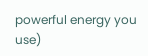powerful energy you use)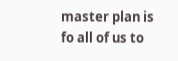master plan is fo all of us to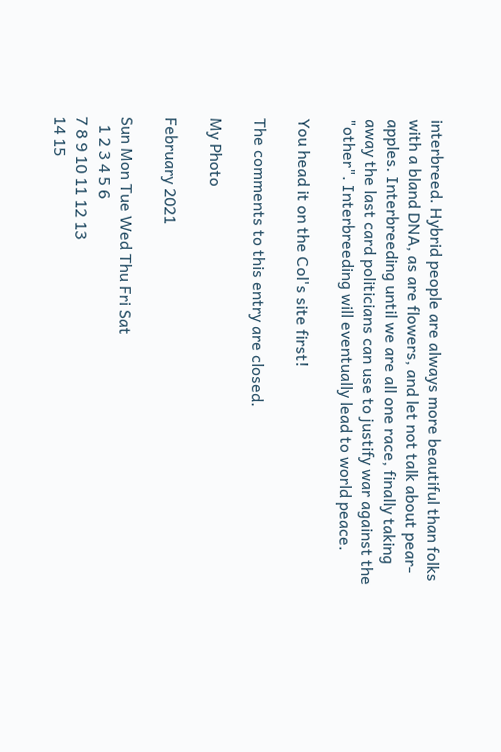interbreed. Hybrid people are always more beautiful than folks with a bland DNA, as are flowers, and let not talk about pear-apples. Interbreeding until we are all one race, finally taking away the last card politicians can use to justify war against the "other". Interbreeding will eventually lead to world peace.

You head it on the Col's site first!

The comments to this entry are closed.

My Photo

February 2021

Sun Mon Tue Wed Thu Fri Sat
  1 2 3 4 5 6
7 8 9 10 11 12 13
14 15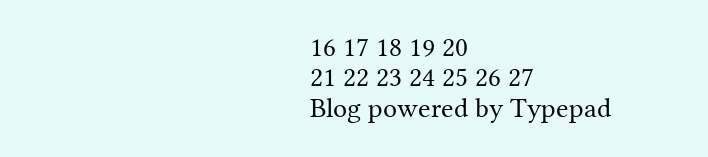16 17 18 19 20
21 22 23 24 25 26 27
Blog powered by Typepad